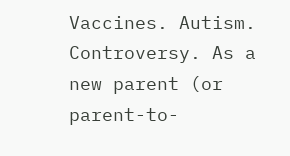Vaccines. Autism. Controversy. As a new parent (or parent-to-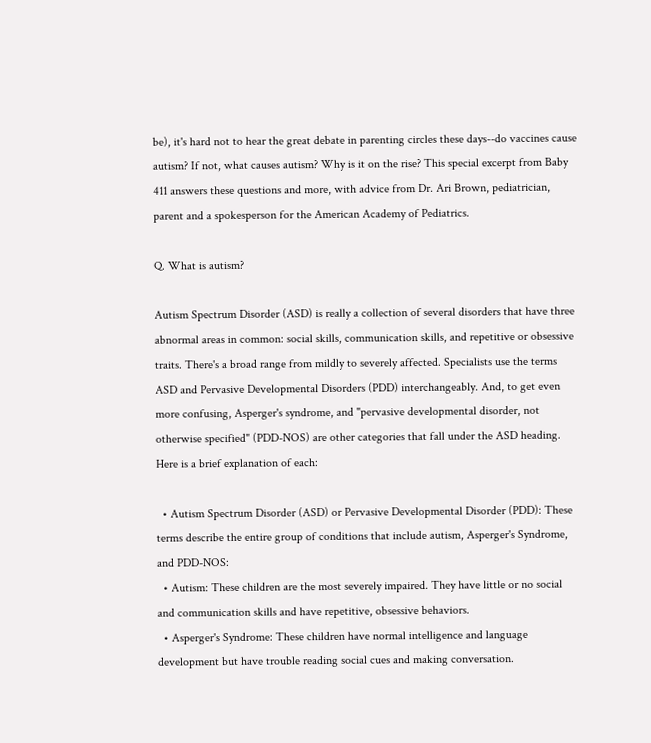be), it's hard not to hear the great debate in parenting circles these days--do vaccines cause autism? If not, what causes autism? Why is it on the rise? This special excerpt from Baby 411 answers these questions and more, with advice from Dr. Ari Brown, pediatrician, parent and a spokesperson for the American Academy of Pediatrics.

Q. What is autism?

Autism Spectrum Disorder (ASD) is really a collection of several disorders that have three abnormal areas in common: social skills, communication skills, and repetitive or obsessive traits. There's a broad range from mildly to severely affected. Specialists use the terms ASD and Pervasive Developmental Disorders (PDD) interchangeably. And, to get even more confusing, Asperger's syndrome, and "pervasive developmental disorder, not otherwise specified" (PDD-NOS) are other categories that fall under the ASD heading. Here is a brief explanation of each:

  • Autism Spectrum Disorder (ASD) or Pervasive Developmental Disorder (PDD): These terms describe the entire group of conditions that include autism, Asperger's Syndrome, and PDD-NOS:
  • Autism: These children are the most severely impaired. They have little or no social and communication skills and have repetitive, obsessive behaviors.
  • Asperger's Syndrome: These children have normal intelligence and language development but have trouble reading social cues and making conversation.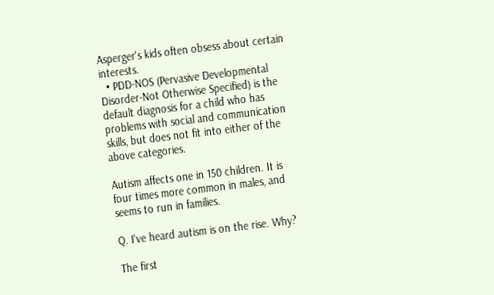Asperger's kids often obsess about certain interests.
  • PDD-NOS (Pervasive Developmental Disorder-Not Otherwise Specified) is the default diagnosis for a child who has problems with social and communication skills, but does not fit into either of the above categories.

Autism affects one in 150 children. It is four times more common in males, and seems to run in families.

Q. I've heard autism is on the rise. Why?

The first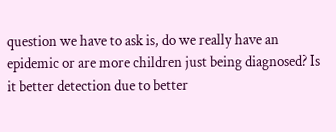question we have to ask is, do we really have an epidemic or are more children just being diagnosed? Is it better detection due to better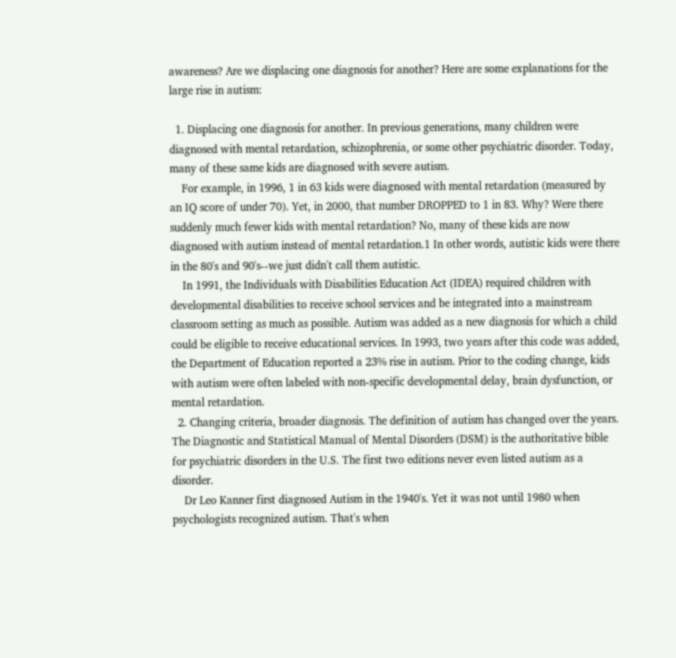awareness? Are we displacing one diagnosis for another? Here are some explanations for the large rise in autism:

  1. Displacing one diagnosis for another. In previous generations, many children were diagnosed with mental retardation, schizophrenia, or some other psychiatric disorder. Today, many of these same kids are diagnosed with severe autism.
    For example, in 1996, 1 in 63 kids were diagnosed with mental retardation (measured by an IQ score of under 70). Yet, in 2000, that number DROPPED to 1 in 83. Why? Were there suddenly much fewer kids with mental retardation? No, many of these kids are now diagnosed with autism instead of mental retardation.1 In other words, autistic kids were there in the 80's and 90's--we just didn't call them autistic.
    In 1991, the Individuals with Disabilities Education Act (IDEA) required children with developmental disabilities to receive school services and be integrated into a mainstream classroom setting as much as possible. Autism was added as a new diagnosis for which a child could be eligible to receive educational services. In 1993, two years after this code was added, the Department of Education reported a 23% rise in autism. Prior to the coding change, kids with autism were often labeled with non-specific developmental delay, brain dysfunction, or mental retardation.
  2. Changing criteria, broader diagnosis. The definition of autism has changed over the years. The Diagnostic and Statistical Manual of Mental Disorders (DSM) is the authoritative bible for psychiatric disorders in the U.S. The first two editions never even listed autism as a disorder.
    Dr Leo Kanner first diagnosed Autism in the 1940's. Yet it was not until 1980 when psychologists recognized autism. That's when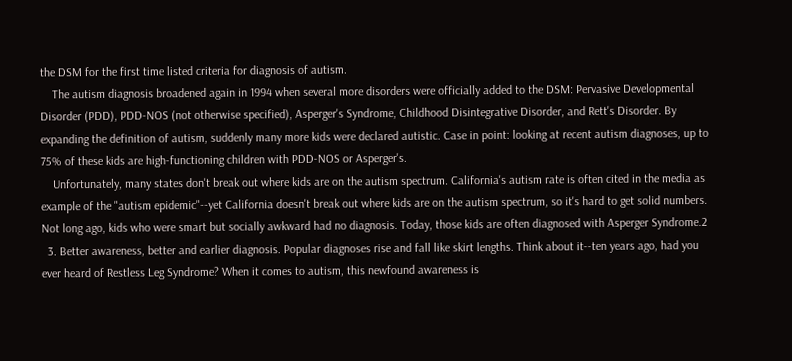the DSM for the first time listed criteria for diagnosis of autism.
    The autism diagnosis broadened again in 1994 when several more disorders were officially added to the DSM: Pervasive Developmental Disorder (PDD), PDD-NOS (not otherwise specified), Asperger's Syndrome, Childhood Disintegrative Disorder, and Rett's Disorder. By expanding the definition of autism, suddenly many more kids were declared autistic. Case in point: looking at recent autism diagnoses, up to 75% of these kids are high-functioning children with PDD-NOS or Asperger's.
    Unfortunately, many states don't break out where kids are on the autism spectrum. California's autism rate is often cited in the media as example of the "autism epidemic"--yet California doesn't break out where kids are on the autism spectrum, so it's hard to get solid numbers. Not long ago, kids who were smart but socially awkward had no diagnosis. Today, those kids are often diagnosed with Asperger Syndrome.2
  3. Better awareness, better and earlier diagnosis. Popular diagnoses rise and fall like skirt lengths. Think about it--ten years ago, had you ever heard of Restless Leg Syndrome? When it comes to autism, this newfound awareness is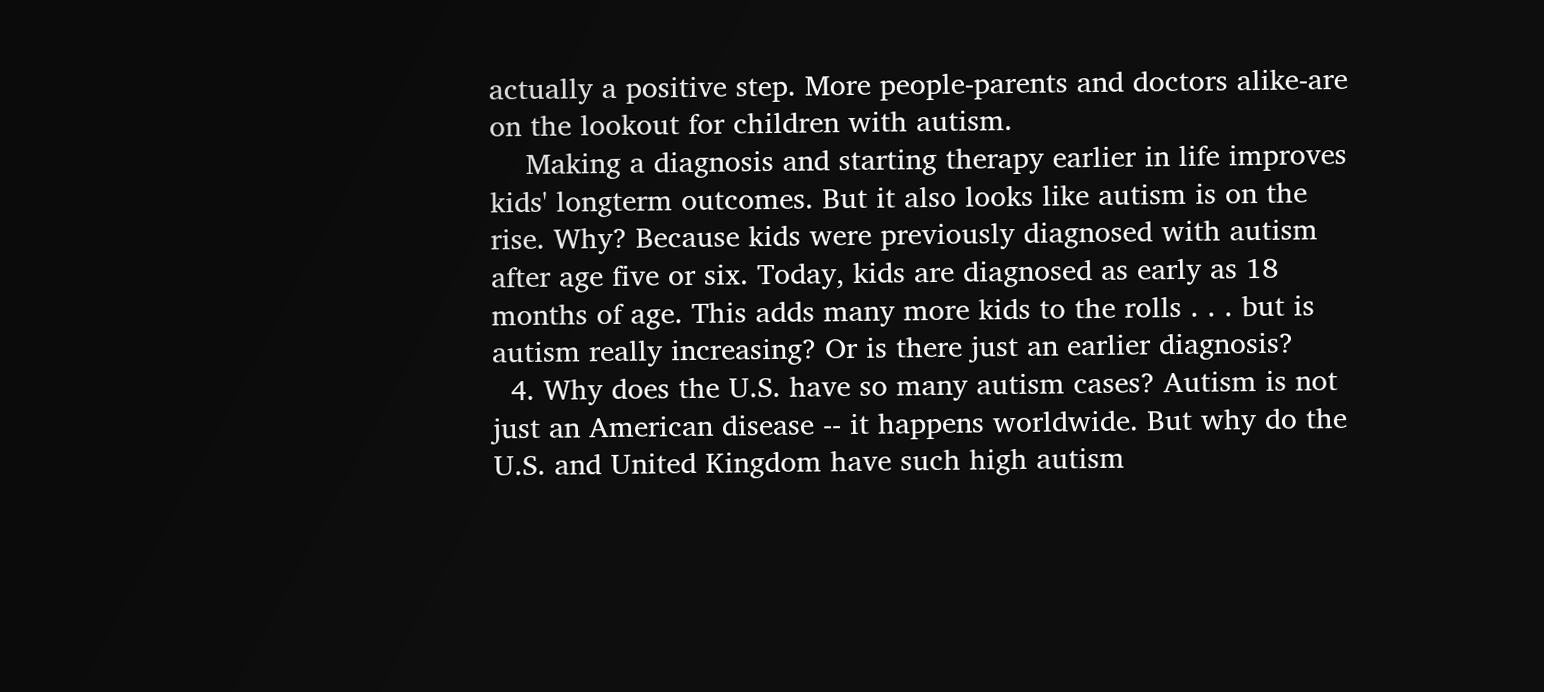actually a positive step. More people-parents and doctors alike-are on the lookout for children with autism.
    Making a diagnosis and starting therapy earlier in life improves kids' longterm outcomes. But it also looks like autism is on the rise. Why? Because kids were previously diagnosed with autism after age five or six. Today, kids are diagnosed as early as 18 months of age. This adds many more kids to the rolls . . . but is autism really increasing? Or is there just an earlier diagnosis?
  4. Why does the U.S. have so many autism cases? Autism is not just an American disease -- it happens worldwide. But why do the U.S. and United Kingdom have such high autism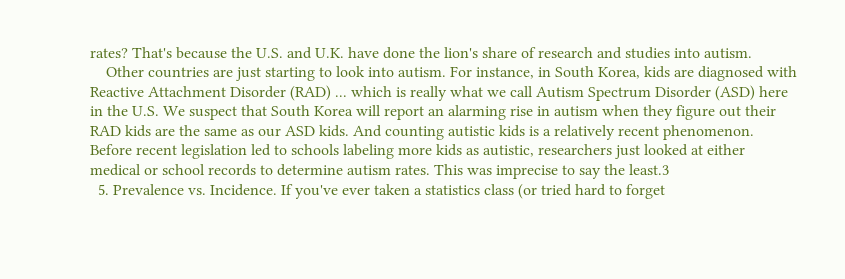rates? That's because the U.S. and U.K. have done the lion's share of research and studies into autism.
    Other countries are just starting to look into autism. For instance, in South Korea, kids are diagnosed with Reactive Attachment Disorder (RAD) ... which is really what we call Autism Spectrum Disorder (ASD) here in the U.S. We suspect that South Korea will report an alarming rise in autism when they figure out their RAD kids are the same as our ASD kids. And counting autistic kids is a relatively recent phenomenon. Before recent legislation led to schools labeling more kids as autistic, researchers just looked at either medical or school records to determine autism rates. This was imprecise to say the least.3
  5. Prevalence vs. Incidence. If you've ever taken a statistics class (or tried hard to forget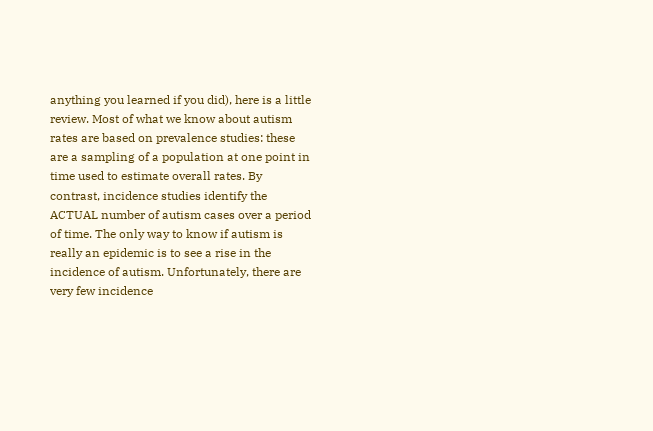anything you learned if you did), here is a little review. Most of what we know about autism rates are based on prevalence studies: these are a sampling of a population at one point in time used to estimate overall rates. By contrast, incidence studies identify the ACTUAL number of autism cases over a period of time. The only way to know if autism is really an epidemic is to see a rise in the incidence of autism. Unfortunately, there are very few incidence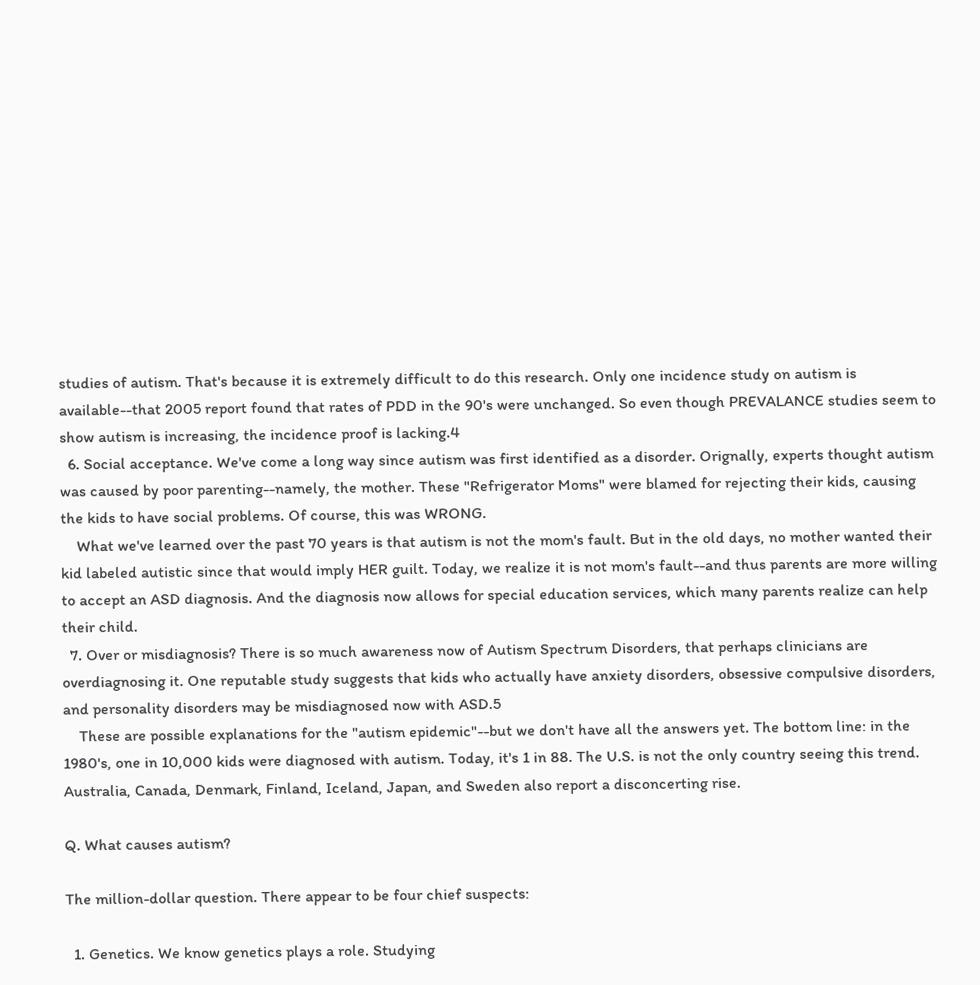studies of autism. That's because it is extremely difficult to do this research. Only one incidence study on autism is available--that 2005 report found that rates of PDD in the 90's were unchanged. So even though PREVALANCE studies seem to show autism is increasing, the incidence proof is lacking.4
  6. Social acceptance. We've come a long way since autism was first identified as a disorder. Orignally, experts thought autism was caused by poor parenting--namely, the mother. These "Refrigerator Moms" were blamed for rejecting their kids, causing the kids to have social problems. Of course, this was WRONG.
    What we've learned over the past 70 years is that autism is not the mom's fault. But in the old days, no mother wanted their kid labeled autistic since that would imply HER guilt. Today, we realize it is not mom's fault--and thus parents are more willing to accept an ASD diagnosis. And the diagnosis now allows for special education services, which many parents realize can help their child.
  7. Over or misdiagnosis? There is so much awareness now of Autism Spectrum Disorders, that perhaps clinicians are overdiagnosing it. One reputable study suggests that kids who actually have anxiety disorders, obsessive compulsive disorders, and personality disorders may be misdiagnosed now with ASD.5
    These are possible explanations for the "autism epidemic"--but we don't have all the answers yet. The bottom line: in the 1980's, one in 10,000 kids were diagnosed with autism. Today, it's 1 in 88. The U.S. is not the only country seeing this trend. Australia, Canada, Denmark, Finland, Iceland, Japan, and Sweden also report a disconcerting rise.

Q. What causes autism?

The million-dollar question. There appear to be four chief suspects:

  1. Genetics. We know genetics plays a role. Studying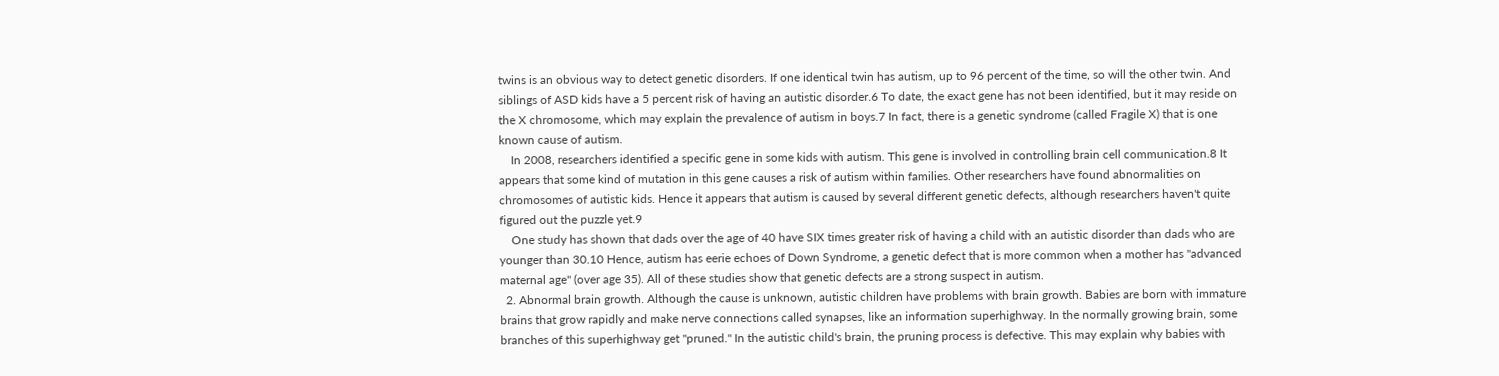twins is an obvious way to detect genetic disorders. If one identical twin has autism, up to 96 percent of the time, so will the other twin. And siblings of ASD kids have a 5 percent risk of having an autistic disorder.6 To date, the exact gene has not been identified, but it may reside on the X chromosome, which may explain the prevalence of autism in boys.7 In fact, there is a genetic syndrome (called Fragile X) that is one known cause of autism.
    In 2008, researchers identified a specific gene in some kids with autism. This gene is involved in controlling brain cell communication.8 It appears that some kind of mutation in this gene causes a risk of autism within families. Other researchers have found abnormalities on chromosomes of autistic kids. Hence it appears that autism is caused by several different genetic defects, although researchers haven't quite figured out the puzzle yet.9
    One study has shown that dads over the age of 40 have SIX times greater risk of having a child with an autistic disorder than dads who are younger than 30.10 Hence, autism has eerie echoes of Down Syndrome, a genetic defect that is more common when a mother has "advanced maternal age" (over age 35). All of these studies show that genetic defects are a strong suspect in autism.
  2. Abnormal brain growth. Although the cause is unknown, autistic children have problems with brain growth. Babies are born with immature brains that grow rapidly and make nerve connections called synapses, like an information superhighway. In the normally growing brain, some branches of this superhighway get "pruned." In the autistic child's brain, the pruning process is defective. This may explain why babies with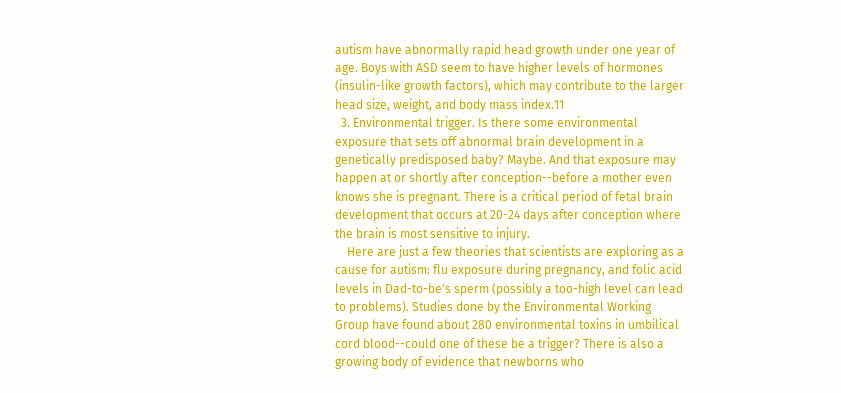autism have abnormally rapid head growth under one year of age. Boys with ASD seem to have higher levels of hormones (insulin-like growth factors), which may contribute to the larger head size, weight, and body mass index.11
  3. Environmental trigger. Is there some environmental exposure that sets off abnormal brain development in a genetically predisposed baby? Maybe. And that exposure may happen at or shortly after conception--before a mother even knows she is pregnant. There is a critical period of fetal brain development that occurs at 20-24 days after conception where the brain is most sensitive to injury.
    Here are just a few theories that scientists are exploring as a cause for autism: flu exposure during pregnancy, and folic acid levels in Dad-to-be's sperm (possibly a too-high level can lead to problems). Studies done by the Environmental Working Group have found about 280 environmental toxins in umbilical cord blood--could one of these be a trigger? There is also a growing body of evidence that newborns who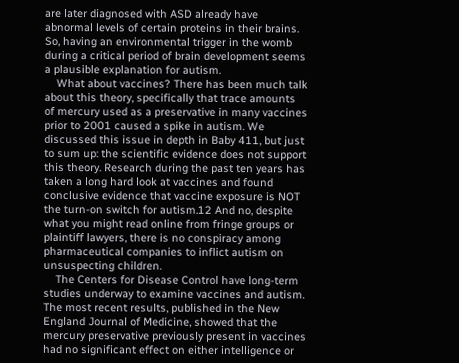are later diagnosed with ASD already have abnormal levels of certain proteins in their brains. So, having an environmental trigger in the womb during a critical period of brain development seems a plausible explanation for autism.
    What about vaccines? There has been much talk about this theory, specifically that trace amounts of mercury used as a preservative in many vaccines prior to 2001 caused a spike in autism. We discussed this issue in depth in Baby 411, but just to sum up: the scientific evidence does not support this theory. Research during the past ten years has taken a long hard look at vaccines and found conclusive evidence that vaccine exposure is NOT the turn-on switch for autism.12 And no, despite what you might read online from fringe groups or plaintiff lawyers, there is no conspiracy among pharmaceutical companies to inflict autism on unsuspecting children.
    The Centers for Disease Control have long-term studies underway to examine vaccines and autism. The most recent results, published in the New England Journal of Medicine, showed that the mercury preservative previously present in vaccines had no significant effect on either intelligence or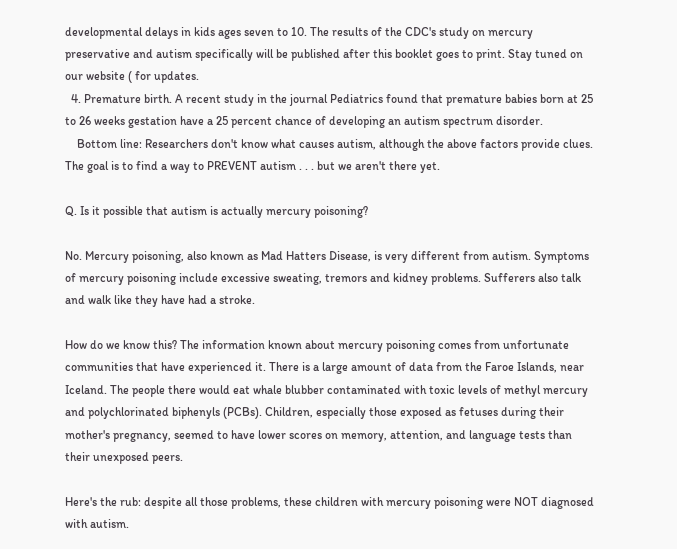developmental delays in kids ages seven to 10. The results of the CDC's study on mercury preservative and autism specifically will be published after this booklet goes to print. Stay tuned on our website ( for updates.
  4. Premature birth. A recent study in the journal Pediatrics found that premature babies born at 25 to 26 weeks gestation have a 25 percent chance of developing an autism spectrum disorder.
    Bottom line: Researchers don't know what causes autism, although the above factors provide clues. The goal is to find a way to PREVENT autism . . . but we aren't there yet.

Q. Is it possible that autism is actually mercury poisoning?

No. Mercury poisoning, also known as Mad Hatters Disease, is very different from autism. Symptoms of mercury poisoning include excessive sweating, tremors and kidney problems. Sufferers also talk and walk like they have had a stroke.

How do we know this? The information known about mercury poisoning comes from unfortunate communities that have experienced it. There is a large amount of data from the Faroe Islands, near Iceland. The people there would eat whale blubber contaminated with toxic levels of methyl mercury and polychlorinated biphenyls (PCBs). Children, especially those exposed as fetuses during their mother's pregnancy, seemed to have lower scores on memory, attention, and language tests than their unexposed peers.

Here's the rub: despite all those problems, these children with mercury poisoning were NOT diagnosed with autism.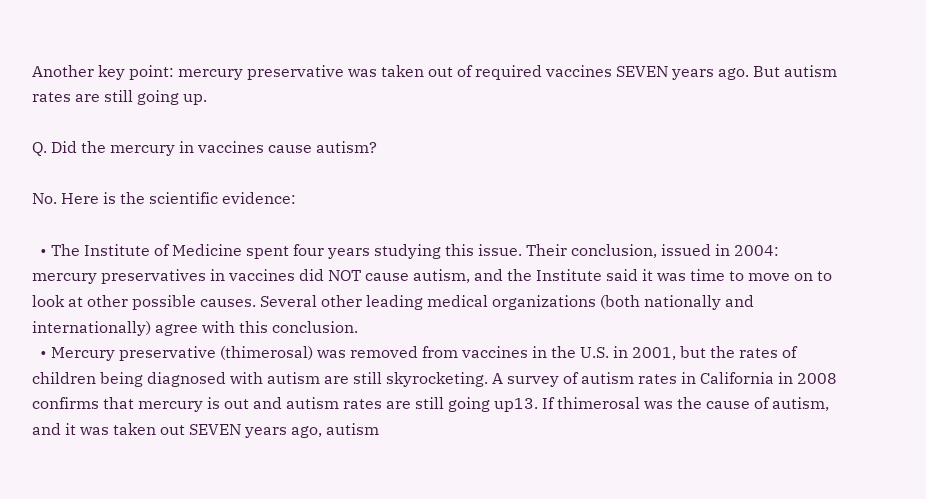Another key point: mercury preservative was taken out of required vaccines SEVEN years ago. But autism rates are still going up.

Q. Did the mercury in vaccines cause autism?

No. Here is the scientific evidence:

  • The Institute of Medicine spent four years studying this issue. Their conclusion, issued in 2004: mercury preservatives in vaccines did NOT cause autism, and the Institute said it was time to move on to look at other possible causes. Several other leading medical organizations (both nationally and internationally) agree with this conclusion.
  • Mercury preservative (thimerosal) was removed from vaccines in the U.S. in 2001, but the rates of children being diagnosed with autism are still skyrocketing. A survey of autism rates in California in 2008 confirms that mercury is out and autism rates are still going up13. If thimerosal was the cause of autism, and it was taken out SEVEN years ago, autism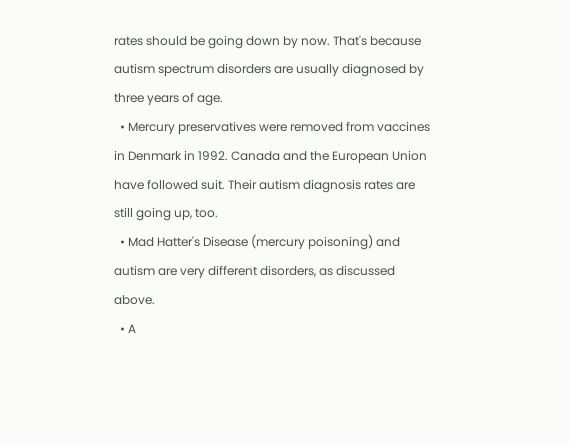rates should be going down by now. That's because autism spectrum disorders are usually diagnosed by three years of age.
  • Mercury preservatives were removed from vaccines in Denmark in 1992. Canada and the European Union have followed suit. Their autism diagnosis rates are still going up, too.
  • Mad Hatter's Disease (mercury poisoning) and autism are very different disorders, as discussed above.
  • A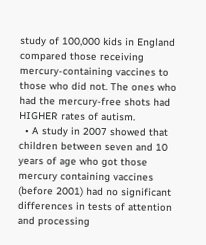study of 100,000 kids in England compared those receiving mercury-containing vaccines to those who did not. The ones who had the mercury-free shots had HIGHER rates of autism.
  • A study in 2007 showed that children between seven and 10 years of age who got those mercury containing vaccines (before 2001) had no significant differences in tests of attention and processing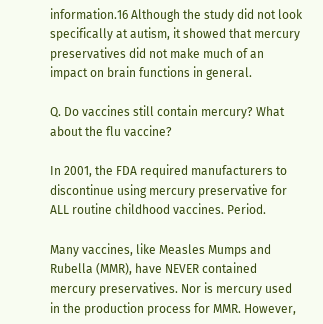information.16 Although the study did not look specifically at autism, it showed that mercury preservatives did not make much of an impact on brain functions in general.

Q. Do vaccines still contain mercury? What about the flu vaccine?

In 2001, the FDA required manufacturers to discontinue using mercury preservative for ALL routine childhood vaccines. Period.

Many vaccines, like Measles Mumps and Rubella (MMR), have NEVER contained mercury preservatives. Nor is mercury used in the production process for MMR. However,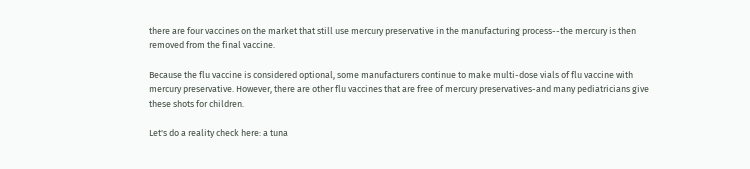there are four vaccines on the market that still use mercury preservative in the manufacturing process--the mercury is then removed from the final vaccine.

Because the flu vaccine is considered optional, some manufacturers continue to make multi-dose vials of flu vaccine with mercury preservative. However, there are other flu vaccines that are free of mercury preservatives-and many pediatricians give these shots for children.

Let's do a reality check here: a tuna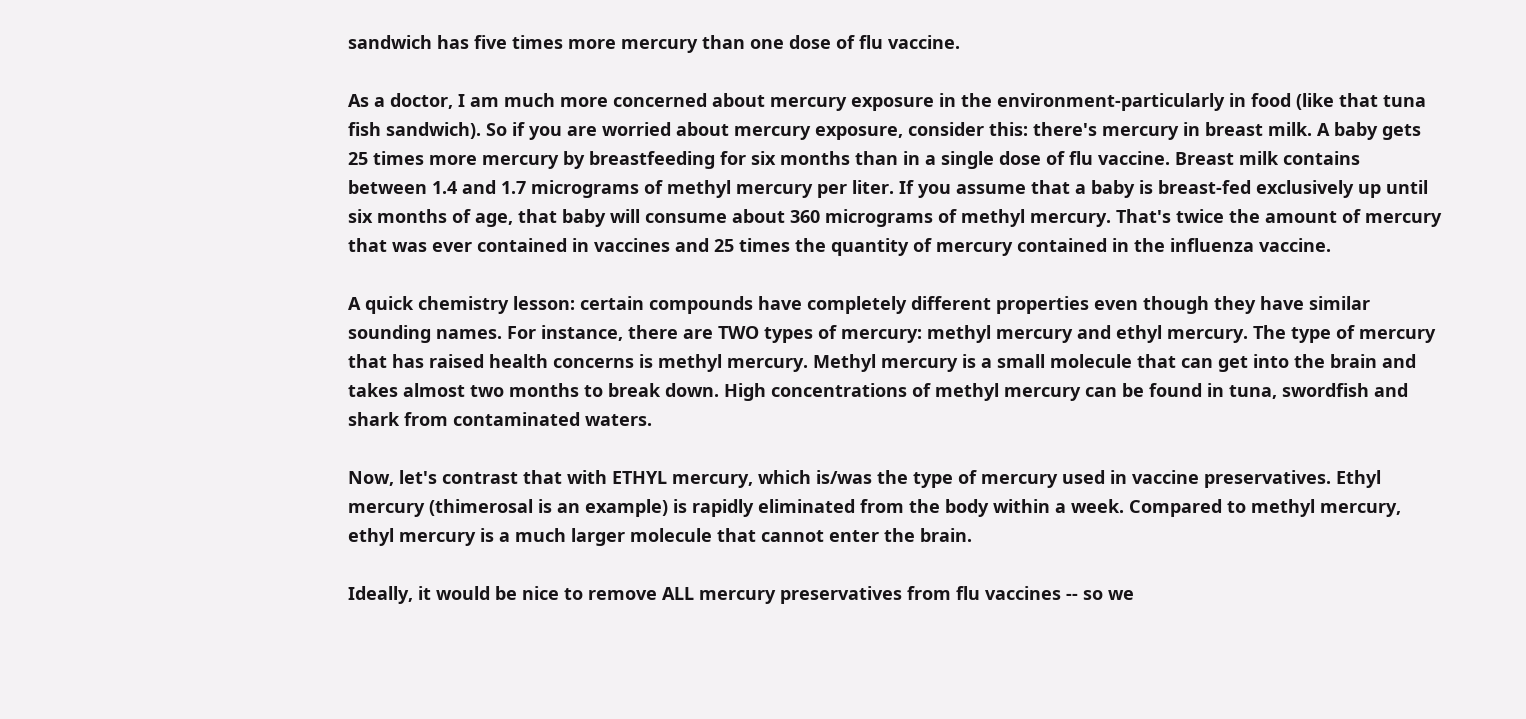sandwich has five times more mercury than one dose of flu vaccine.

As a doctor, I am much more concerned about mercury exposure in the environment-particularly in food (like that tuna fish sandwich). So if you are worried about mercury exposure, consider this: there's mercury in breast milk. A baby gets 25 times more mercury by breastfeeding for six months than in a single dose of flu vaccine. Breast milk contains between 1.4 and 1.7 micrograms of methyl mercury per liter. If you assume that a baby is breast-fed exclusively up until six months of age, that baby will consume about 360 micrograms of methyl mercury. That's twice the amount of mercury that was ever contained in vaccines and 25 times the quantity of mercury contained in the influenza vaccine.

A quick chemistry lesson: certain compounds have completely different properties even though they have similar sounding names. For instance, there are TWO types of mercury: methyl mercury and ethyl mercury. The type of mercury that has raised health concerns is methyl mercury. Methyl mercury is a small molecule that can get into the brain and takes almost two months to break down. High concentrations of methyl mercury can be found in tuna, swordfish and shark from contaminated waters.

Now, let's contrast that with ETHYL mercury, which is/was the type of mercury used in vaccine preservatives. Ethyl mercury (thimerosal is an example) is rapidly eliminated from the body within a week. Compared to methyl mercury, ethyl mercury is a much larger molecule that cannot enter the brain.

Ideally, it would be nice to remove ALL mercury preservatives from flu vaccines -- so we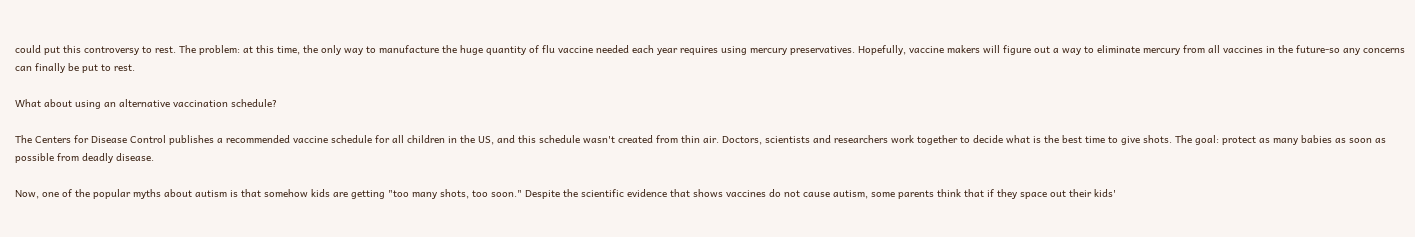could put this controversy to rest. The problem: at this time, the only way to manufacture the huge quantity of flu vaccine needed each year requires using mercury preservatives. Hopefully, vaccine makers will figure out a way to eliminate mercury from all vaccines in the future-so any concerns can finally be put to rest.

What about using an alternative vaccination schedule?

The Centers for Disease Control publishes a recommended vaccine schedule for all children in the US, and this schedule wasn't created from thin air. Doctors, scientists and researchers work together to decide what is the best time to give shots. The goal: protect as many babies as soon as possible from deadly disease.

Now, one of the popular myths about autism is that somehow kids are getting "too many shots, too soon." Despite the scientific evidence that shows vaccines do not cause autism, some parents think that if they space out their kids'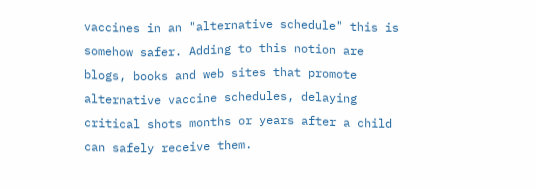vaccines in an "alternative schedule" this is somehow safer. Adding to this notion are blogs, books and web sites that promote alternative vaccine schedules, delaying critical shots months or years after a child can safely receive them.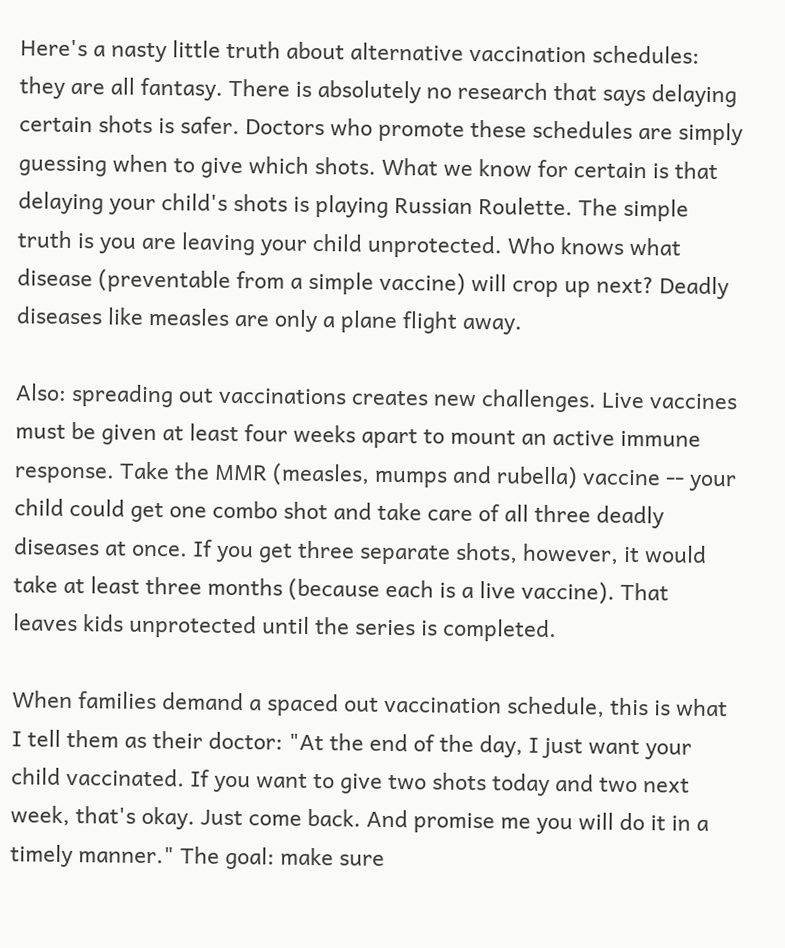Here's a nasty little truth about alternative vaccination schedules: they are all fantasy. There is absolutely no research that says delaying certain shots is safer. Doctors who promote these schedules are simply guessing when to give which shots. What we know for certain is that delaying your child's shots is playing Russian Roulette. The simple truth is you are leaving your child unprotected. Who knows what disease (preventable from a simple vaccine) will crop up next? Deadly diseases like measles are only a plane flight away.

Also: spreading out vaccinations creates new challenges. Live vaccines must be given at least four weeks apart to mount an active immune response. Take the MMR (measles, mumps and rubella) vaccine -- your child could get one combo shot and take care of all three deadly diseases at once. If you get three separate shots, however, it would take at least three months (because each is a live vaccine). That leaves kids unprotected until the series is completed.

When families demand a spaced out vaccination schedule, this is what I tell them as their doctor: "At the end of the day, I just want your child vaccinated. If you want to give two shots today and two next week, that's okay. Just come back. And promise me you will do it in a timely manner." The goal: make sure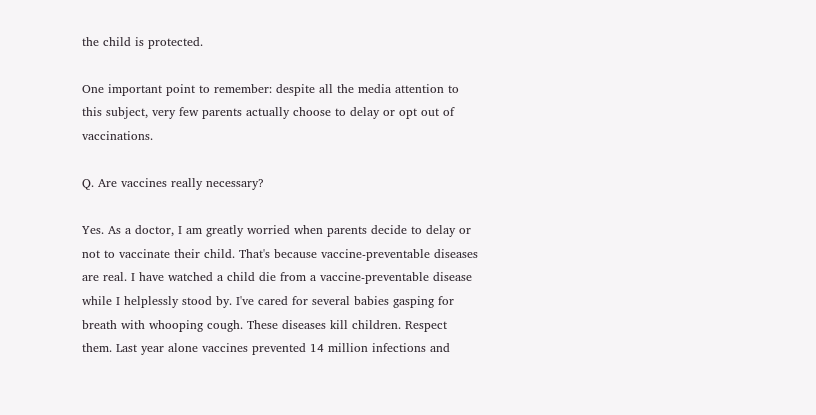the child is protected.

One important point to remember: despite all the media attention to this subject, very few parents actually choose to delay or opt out of vaccinations.

Q. Are vaccines really necessary?

Yes. As a doctor, I am greatly worried when parents decide to delay or not to vaccinate their child. That's because vaccine-preventable diseases are real. I have watched a child die from a vaccine-preventable disease while I helplessly stood by. I've cared for several babies gasping for breath with whooping cough. These diseases kill children. Respect them. Last year alone vaccines prevented 14 million infections and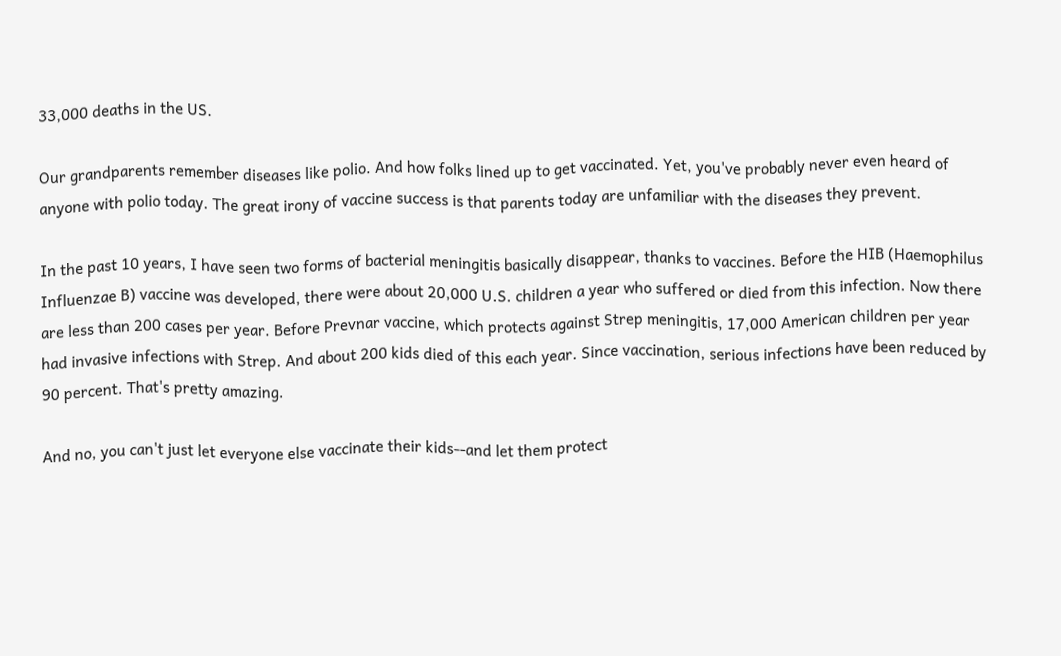33,000 deaths in the US.

Our grandparents remember diseases like polio. And how folks lined up to get vaccinated. Yet, you've probably never even heard of anyone with polio today. The great irony of vaccine success is that parents today are unfamiliar with the diseases they prevent.

In the past 10 years, I have seen two forms of bacterial meningitis basically disappear, thanks to vaccines. Before the HIB (Haemophilus Influenzae B) vaccine was developed, there were about 20,000 U.S. children a year who suffered or died from this infection. Now there are less than 200 cases per year. Before Prevnar vaccine, which protects against Strep meningitis, 17,000 American children per year had invasive infections with Strep. And about 200 kids died of this each year. Since vaccination, serious infections have been reduced by 90 percent. That's pretty amazing.

And no, you can't just let everyone else vaccinate their kids--and let them protect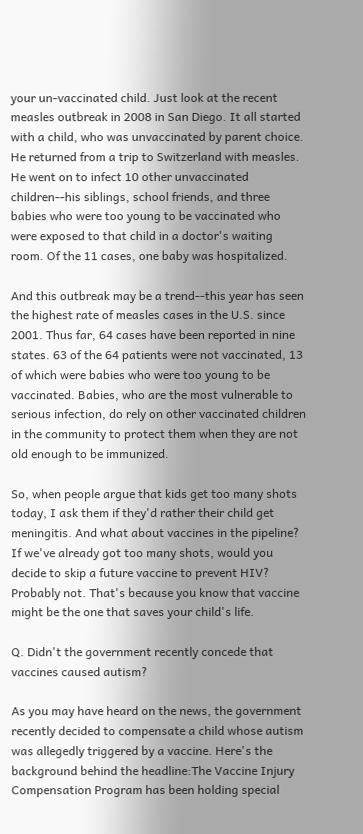your un-vaccinated child. Just look at the recent measles outbreak in 2008 in San Diego. It all started with a child, who was unvaccinated by parent choice. He returned from a trip to Switzerland with measles. He went on to infect 10 other unvaccinated children--his siblings, school friends, and three babies who were too young to be vaccinated who were exposed to that child in a doctor's waiting room. Of the 11 cases, one baby was hospitalized.

And this outbreak may be a trend--this year has seen the highest rate of measles cases in the U.S. since 2001. Thus far, 64 cases have been reported in nine states. 63 of the 64 patients were not vaccinated, 13 of which were babies who were too young to be vaccinated. Babies, who are the most vulnerable to serious infection, do rely on other vaccinated children in the community to protect them when they are not old enough to be immunized.

So, when people argue that kids get too many shots today, I ask them if they'd rather their child get meningitis. And what about vaccines in the pipeline? If we've already got too many shots, would you decide to skip a future vaccine to prevent HIV? Probably not. That's because you know that vaccine might be the one that saves your child's life.

Q. Didn't the government recently concede that vaccines caused autism?

As you may have heard on the news, the government recently decided to compensate a child whose autism was allegedly triggered by a vaccine. Here's the background behind the headline:The Vaccine Injury Compensation Program has been holding special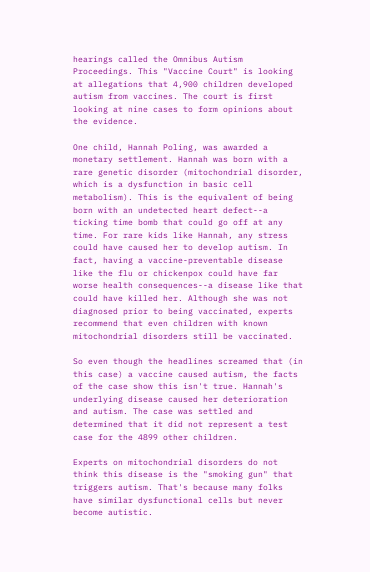hearings called the Omnibus Autism Proceedings. This "Vaccine Court" is looking at allegations that 4,900 children developed autism from vaccines. The court is first looking at nine cases to form opinions about the evidence.

One child, Hannah Poling, was awarded a monetary settlement. Hannah was born with a rare genetic disorder (mitochondrial disorder, which is a dysfunction in basic cell metabolism). This is the equivalent of being born with an undetected heart defect--a ticking time bomb that could go off at any time. For rare kids like Hannah, any stress could have caused her to develop autism. In fact, having a vaccine-preventable disease like the flu or chickenpox could have far worse health consequences--a disease like that could have killed her. Although she was not diagnosed prior to being vaccinated, experts recommend that even children with known mitochondrial disorders still be vaccinated.

So even though the headlines screamed that (in this case) a vaccine caused autism, the facts of the case show this isn't true. Hannah's underlying disease caused her deterioration and autism. The case was settled and determined that it did not represent a test case for the 4899 other children.

Experts on mitochondrial disorders do not think this disease is the "smoking gun" that triggers autism. That's because many folks have similar dysfunctional cells but never become autistic.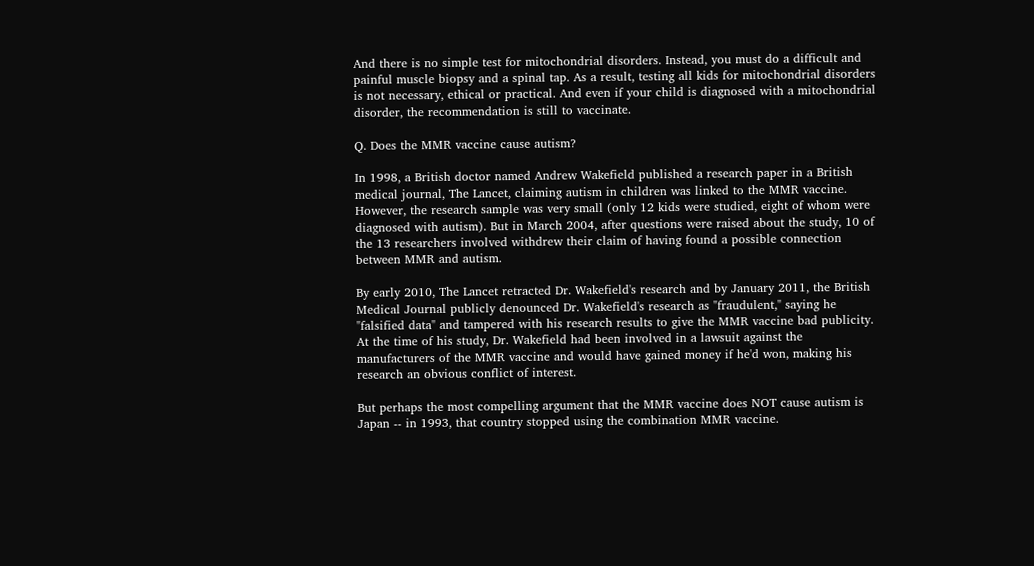And there is no simple test for mitochondrial disorders. Instead, you must do a difficult and painful muscle biopsy and a spinal tap. As a result, testing all kids for mitochondrial disorders is not necessary, ethical or practical. And even if your child is diagnosed with a mitochondrial disorder, the recommendation is still to vaccinate.

Q. Does the MMR vaccine cause autism?

In 1998, a British doctor named Andrew Wakefield published a research paper in a British medical journal, The Lancet, claiming autism in children was linked to the MMR vaccine. However, the research sample was very small (only 12 kids were studied, eight of whom were diagnosed with autism). But in March 2004, after questions were raised about the study, 10 of the 13 researchers involved withdrew their claim of having found a possible connection between MMR and autism.

By early 2010, The Lancet retracted Dr. Wakefield's research and by January 2011, the British Medical Journal publicly denounced Dr. Wakefield's research as "fraudulent," saying he "falsified data" and tampered with his research results to give the MMR vaccine bad publicity. At the time of his study, Dr. Wakefield had been involved in a lawsuit against the manufacturers of the MMR vaccine and would have gained money if he'd won, making his research an obvious conflict of interest.

But perhaps the most compelling argument that the MMR vaccine does NOT cause autism is Japan -- in 1993, that country stopped using the combination MMR vaccine.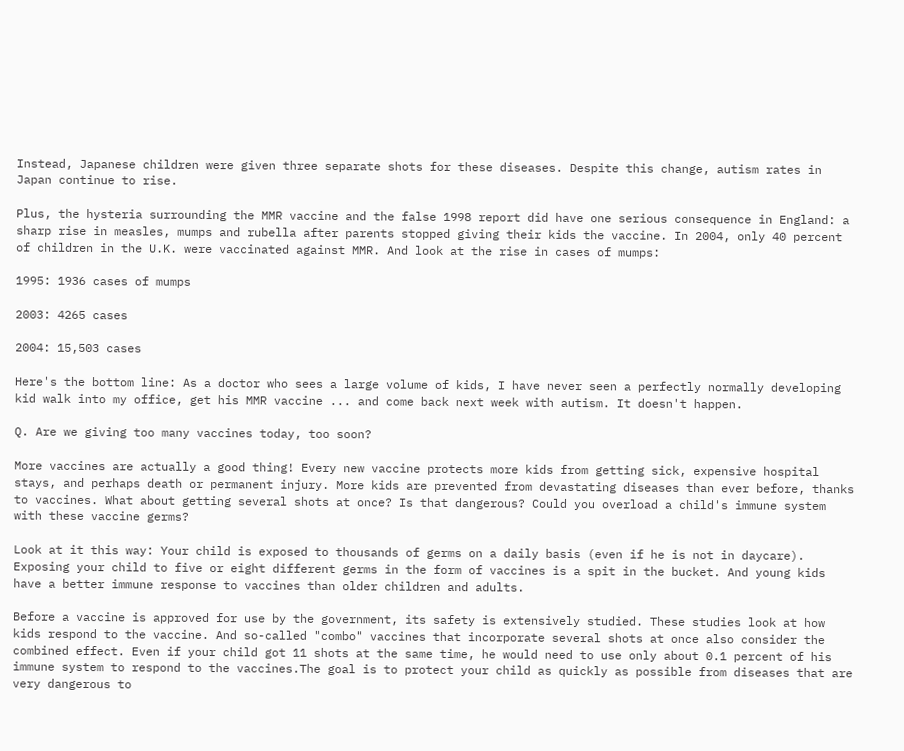Instead, Japanese children were given three separate shots for these diseases. Despite this change, autism rates in Japan continue to rise.

Plus, the hysteria surrounding the MMR vaccine and the false 1998 report did have one serious consequence in England: a sharp rise in measles, mumps and rubella after parents stopped giving their kids the vaccine. In 2004, only 40 percent of children in the U.K. were vaccinated against MMR. And look at the rise in cases of mumps:

1995: 1936 cases of mumps

2003: 4265 cases

2004: 15,503 cases

Here's the bottom line: As a doctor who sees a large volume of kids, I have never seen a perfectly normally developing kid walk into my office, get his MMR vaccine ... and come back next week with autism. It doesn't happen.

Q. Are we giving too many vaccines today, too soon?

More vaccines are actually a good thing! Every new vaccine protects more kids from getting sick, expensive hospital stays, and perhaps death or permanent injury. More kids are prevented from devastating diseases than ever before, thanks to vaccines. What about getting several shots at once? Is that dangerous? Could you overload a child's immune system with these vaccine germs?

Look at it this way: Your child is exposed to thousands of germs on a daily basis (even if he is not in daycare). Exposing your child to five or eight different germs in the form of vaccines is a spit in the bucket. And young kids have a better immune response to vaccines than older children and adults.

Before a vaccine is approved for use by the government, its safety is extensively studied. These studies look at how kids respond to the vaccine. And so-called "combo" vaccines that incorporate several shots at once also consider the combined effect. Even if your child got 11 shots at the same time, he would need to use only about 0.1 percent of his immune system to respond to the vaccines.The goal is to protect your child as quickly as possible from diseases that are very dangerous to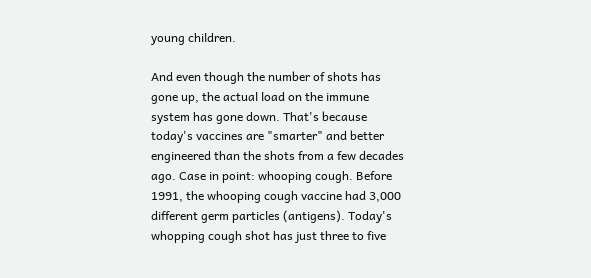young children.

And even though the number of shots has gone up, the actual load on the immune system has gone down. That's because today's vaccines are "smarter" and better engineered than the shots from a few decades ago. Case in point: whooping cough. Before 1991, the whooping cough vaccine had 3,000 different germ particles (antigens). Today's whopping cough shot has just three to five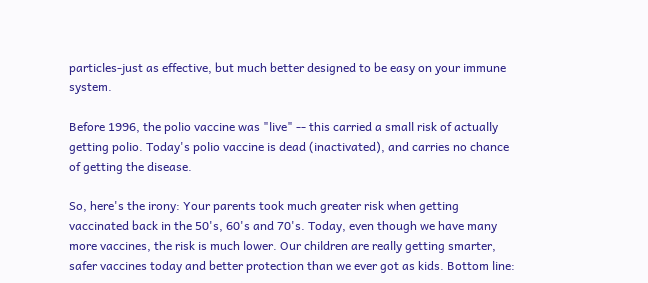particles-just as effective, but much better designed to be easy on your immune system.

Before 1996, the polio vaccine was "live" -- this carried a small risk of actually getting polio. Today's polio vaccine is dead (inactivated), and carries no chance of getting the disease.

So, here's the irony: Your parents took much greater risk when getting vaccinated back in the 50's, 60's and 70's. Today, even though we have many more vaccines, the risk is much lower. Our children are really getting smarter, safer vaccines today and better protection than we ever got as kids. Bottom line: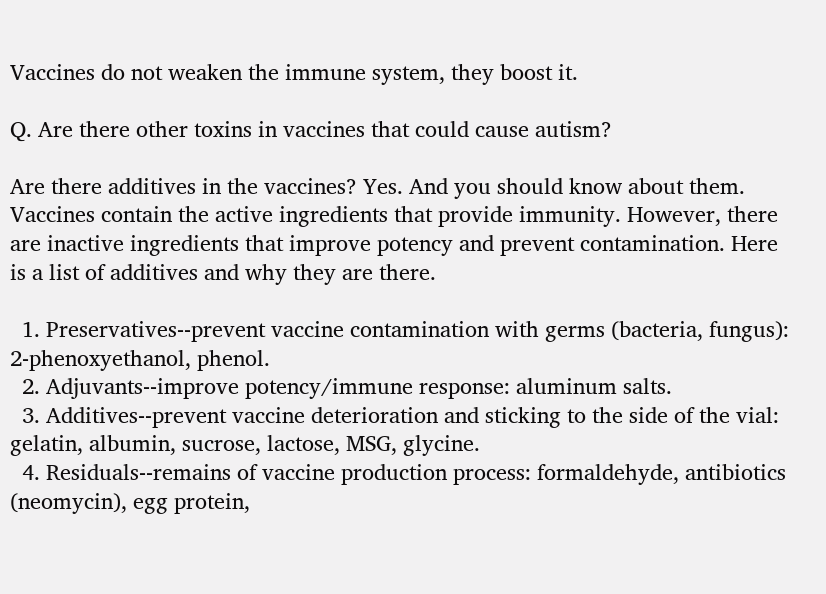Vaccines do not weaken the immune system, they boost it.

Q. Are there other toxins in vaccines that could cause autism?

Are there additives in the vaccines? Yes. And you should know about them. Vaccines contain the active ingredients that provide immunity. However, there are inactive ingredients that improve potency and prevent contamination. Here is a list of additives and why they are there.

  1. Preservatives--prevent vaccine contamination with germs (bacteria, fungus): 2-phenoxyethanol, phenol.
  2. Adjuvants--improve potency/immune response: aluminum salts.
  3. Additives--prevent vaccine deterioration and sticking to the side of the vial: gelatin, albumin, sucrose, lactose, MSG, glycine.
  4. Residuals--remains of vaccine production process: formaldehyde, antibiotics (neomycin), egg protein,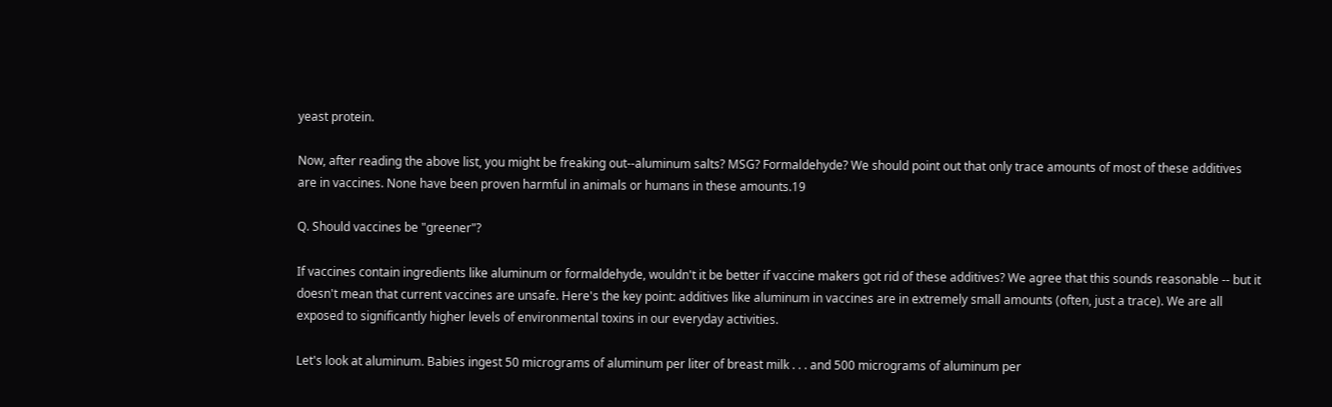yeast protein.

Now, after reading the above list, you might be freaking out--aluminum salts? MSG? Formaldehyde? We should point out that only trace amounts of most of these additives are in vaccines. None have been proven harmful in animals or humans in these amounts.19

Q. Should vaccines be "greener"?

If vaccines contain ingredients like aluminum or formaldehyde, wouldn't it be better if vaccine makers got rid of these additives? We agree that this sounds reasonable -- but it doesn't mean that current vaccines are unsafe. Here's the key point: additives like aluminum in vaccines are in extremely small amounts (often, just a trace). We are all exposed to significantly higher levels of environmental toxins in our everyday activities.

Let's look at aluminum. Babies ingest 50 micrograms of aluminum per liter of breast milk . . . and 500 micrograms of aluminum per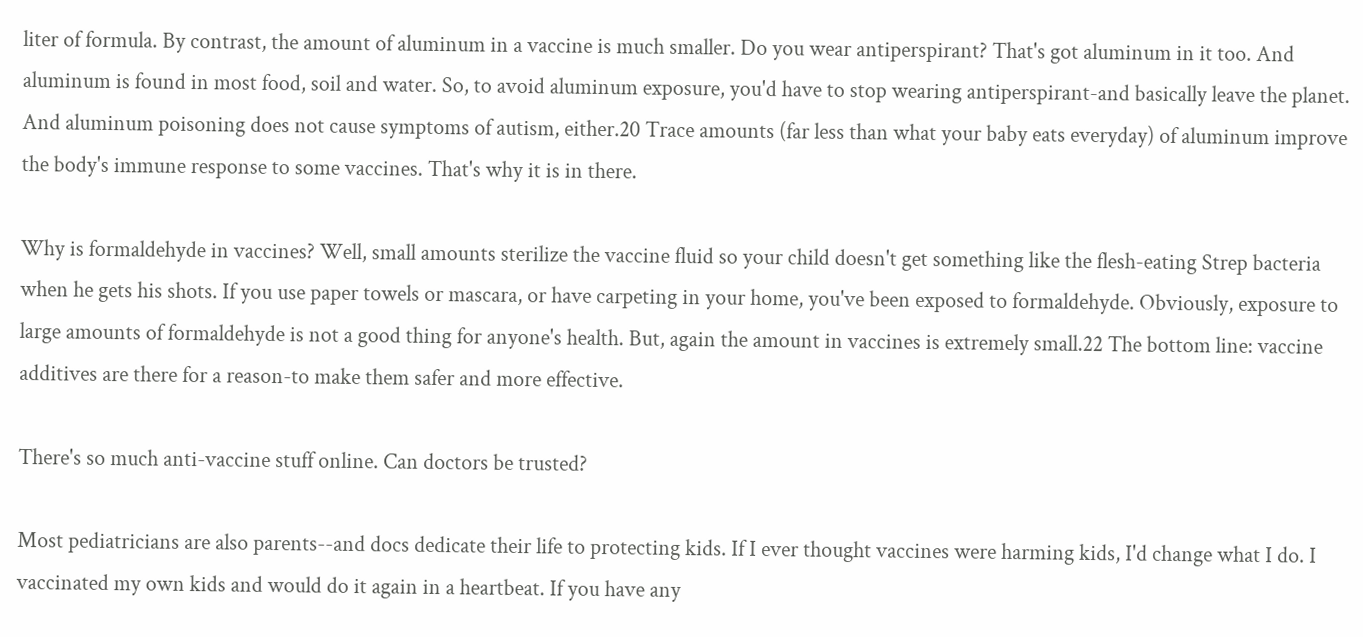liter of formula. By contrast, the amount of aluminum in a vaccine is much smaller. Do you wear antiperspirant? That's got aluminum in it too. And aluminum is found in most food, soil and water. So, to avoid aluminum exposure, you'd have to stop wearing antiperspirant-and basically leave the planet. And aluminum poisoning does not cause symptoms of autism, either.20 Trace amounts (far less than what your baby eats everyday) of aluminum improve the body's immune response to some vaccines. That's why it is in there.

Why is formaldehyde in vaccines? Well, small amounts sterilize the vaccine fluid so your child doesn't get something like the flesh-eating Strep bacteria when he gets his shots. If you use paper towels or mascara, or have carpeting in your home, you've been exposed to formaldehyde. Obviously, exposure to large amounts of formaldehyde is not a good thing for anyone's health. But, again the amount in vaccines is extremely small.22 The bottom line: vaccine additives are there for a reason-to make them safer and more effective.

There's so much anti-vaccine stuff online. Can doctors be trusted?

Most pediatricians are also parents--and docs dedicate their life to protecting kids. If I ever thought vaccines were harming kids, I'd change what I do. I vaccinated my own kids and would do it again in a heartbeat. If you have any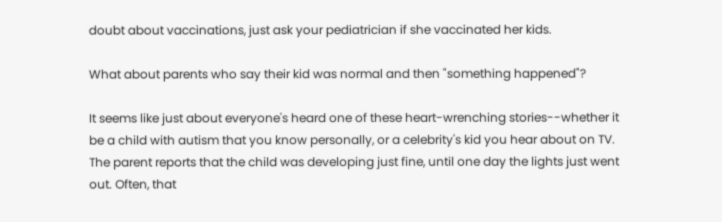doubt about vaccinations, just ask your pediatrician if she vaccinated her kids.

What about parents who say their kid was normal and then "something happened"?

It seems like just about everyone's heard one of these heart-wrenching stories--whether it be a child with autism that you know personally, or a celebrity's kid you hear about on TV. The parent reports that the child was developing just fine, until one day the lights just went out. Often, that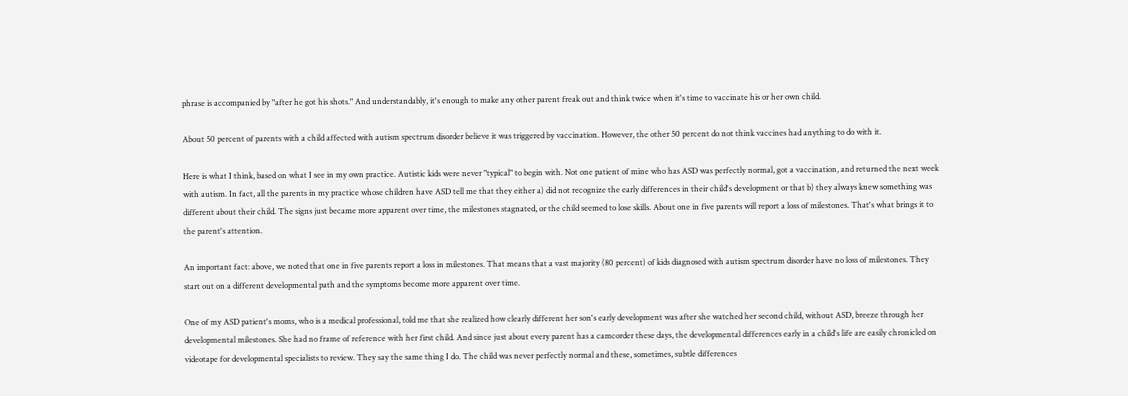phrase is accompanied by "after he got his shots." And understandably, it's enough to make any other parent freak out and think twice when it's time to vaccinate his or her own child.

About 50 percent of parents with a child affected with autism spectrum disorder believe it was triggered by vaccination. However, the other 50 percent do not think vaccines had anything to do with it.

Here is what I think, based on what I see in my own practice. Autistic kids were never "typical" to begin with. Not one patient of mine who has ASD was perfectly normal, got a vaccination, and returned the next week with autism. In fact, all the parents in my practice whose children have ASD tell me that they either a) did not recognize the early differences in their child's development or that b) they always knew something was different about their child. The signs just became more apparent over time, the milestones stagnated, or the child seemed to lose skills. About one in five parents will report a loss of milestones. That's what brings it to the parent's attention.

An important fact: above, we noted that one in five parents report a loss in milestones. That means that a vast majority (80 percent) of kids diagnosed with autism spectrum disorder have no loss of milestones. They start out on a different developmental path and the symptoms become more apparent over time.

One of my ASD patient's moms, who is a medical professional, told me that she realized how clearly different her son's early development was after she watched her second child, without ASD, breeze through her developmental milestones. She had no frame of reference with her first child. And since just about every parent has a camcorder these days, the developmental differences early in a child's life are easily chronicled on videotape for developmental specialists to review. They say the same thing I do. The child was never perfectly normal and these, sometimes, subtle differences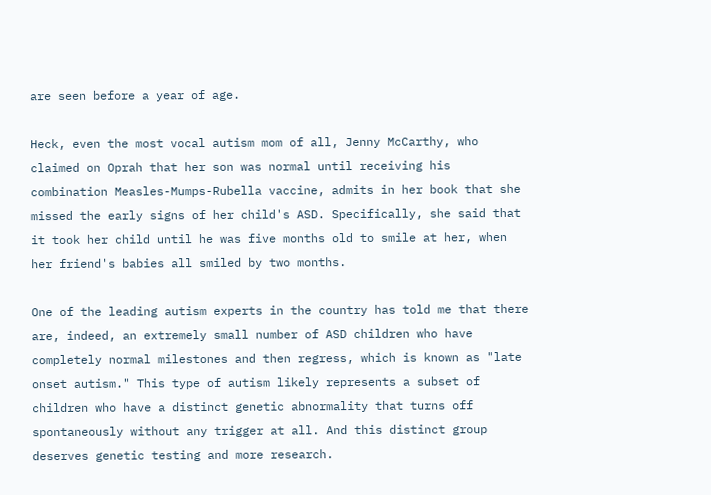are seen before a year of age.

Heck, even the most vocal autism mom of all, Jenny McCarthy, who claimed on Oprah that her son was normal until receiving his combination Measles-Mumps-Rubella vaccine, admits in her book that she missed the early signs of her child's ASD. Specifically, she said that it took her child until he was five months old to smile at her, when her friend's babies all smiled by two months.

One of the leading autism experts in the country has told me that there are, indeed, an extremely small number of ASD children who have completely normal milestones and then regress, which is known as "late onset autism." This type of autism likely represents a subset of children who have a distinct genetic abnormality that turns off spontaneously without any trigger at all. And this distinct group deserves genetic testing and more research.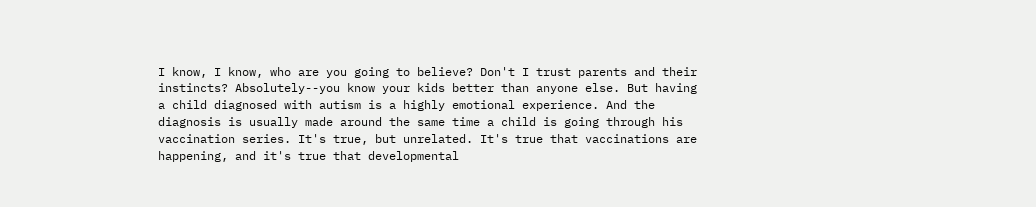I know, I know, who are you going to believe? Don't I trust parents and their instincts? Absolutely--you know your kids better than anyone else. But having a child diagnosed with autism is a highly emotional experience. And the diagnosis is usually made around the same time a child is going through his vaccination series. It's true, but unrelated. It's true that vaccinations are happening, and it's true that developmental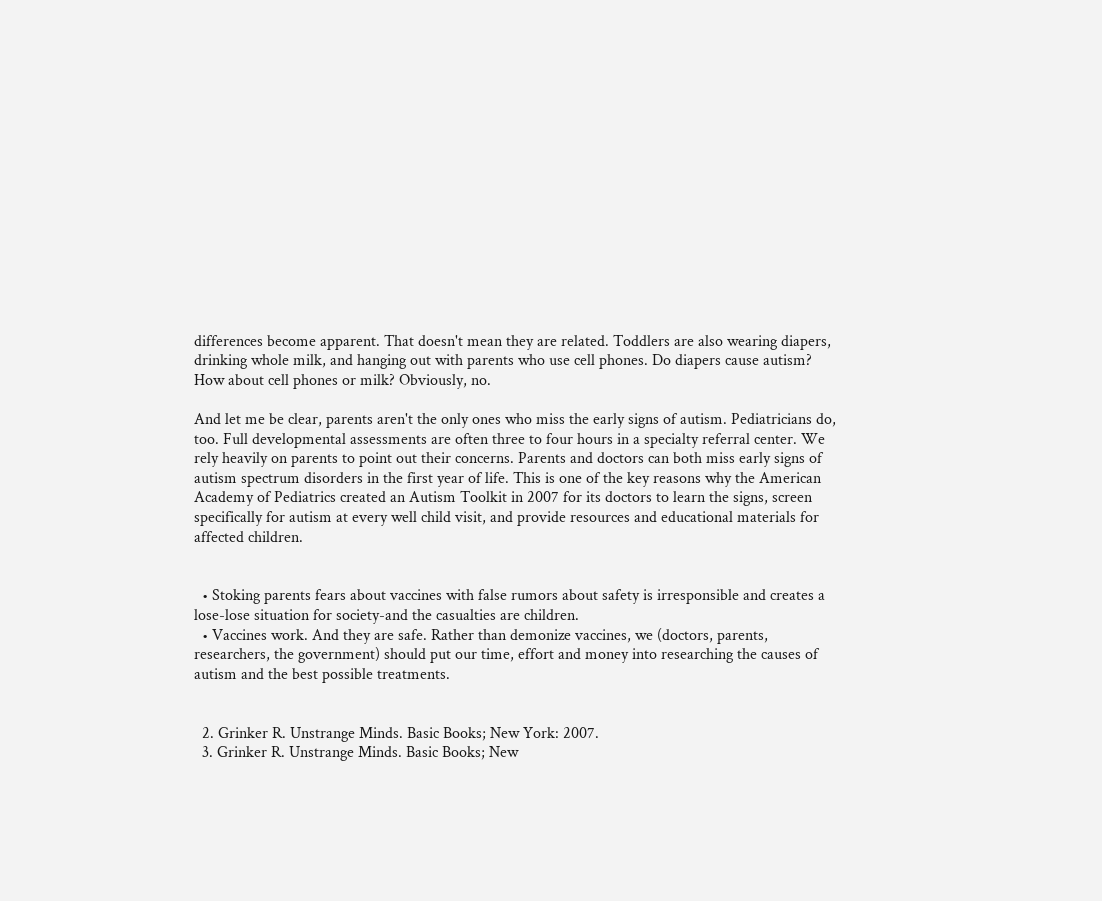differences become apparent. That doesn't mean they are related. Toddlers are also wearing diapers, drinking whole milk, and hanging out with parents who use cell phones. Do diapers cause autism? How about cell phones or milk? Obviously, no.

And let me be clear, parents aren't the only ones who miss the early signs of autism. Pediatricians do, too. Full developmental assessments are often three to four hours in a specialty referral center. We rely heavily on parents to point out their concerns. Parents and doctors can both miss early signs of autism spectrum disorders in the first year of life. This is one of the key reasons why the American Academy of Pediatrics created an Autism Toolkit in 2007 for its doctors to learn the signs, screen specifically for autism at every well child visit, and provide resources and educational materials for affected children.


  • Stoking parents fears about vaccines with false rumors about safety is irresponsible and creates a lose-lose situation for society-and the casualties are children.
  • Vaccines work. And they are safe. Rather than demonize vaccines, we (doctors, parents, researchers, the government) should put our time, effort and money into researching the causes of autism and the best possible treatments.


  2. Grinker R. Unstrange Minds. Basic Books; New York: 2007.
  3. Grinker R. Unstrange Minds. Basic Books; New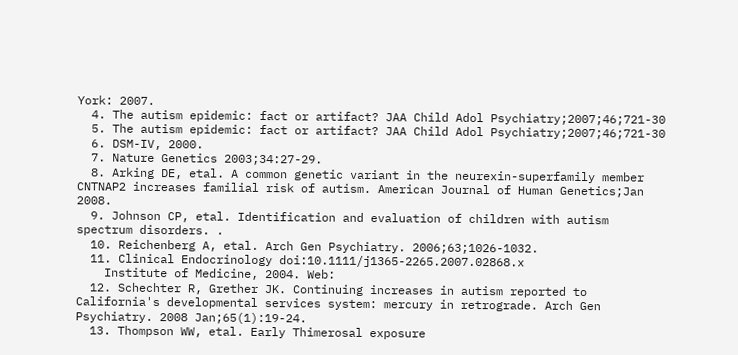York: 2007.
  4. The autism epidemic: fact or artifact? JAA Child Adol Psychiatry;2007;46;721-30
  5. The autism epidemic: fact or artifact? JAA Child Adol Psychiatry;2007;46;721-30
  6. DSM-IV, 2000.
  7. Nature Genetics 2003;34:27-29.
  8. Arking DE, etal. A common genetic variant in the neurexin-superfamily member CNTNAP2 increases familial risk of autism. American Journal of Human Genetics;Jan 2008.
  9. Johnson CP, etal. Identification and evaluation of children with autism spectrum disorders. .
  10. Reichenberg A, etal. Arch Gen Psychiatry. 2006;63;1026-1032.
  11. Clinical Endocrinology doi:10.1111/j1365-2265.2007.02868.x
    Institute of Medicine, 2004. Web:
  12. Schechter R, Grether JK. Continuing increases in autism reported to California's developmental services system: mercury in retrograde. Arch Gen Psychiatry. 2008 Jan;65(1):19-24.
  13. Thompson WW, etal. Early Thimerosal exposure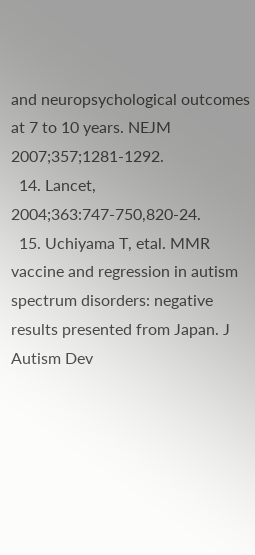and neuropsychological outcomes at 7 to 10 years. NEJM 2007;357;1281-1292.
  14. Lancet, 2004;363:747-750,820-24.
  15. Uchiyama T, etal. MMR vaccine and regression in autism spectrum disorders: negative results presented from Japan. J Autism Dev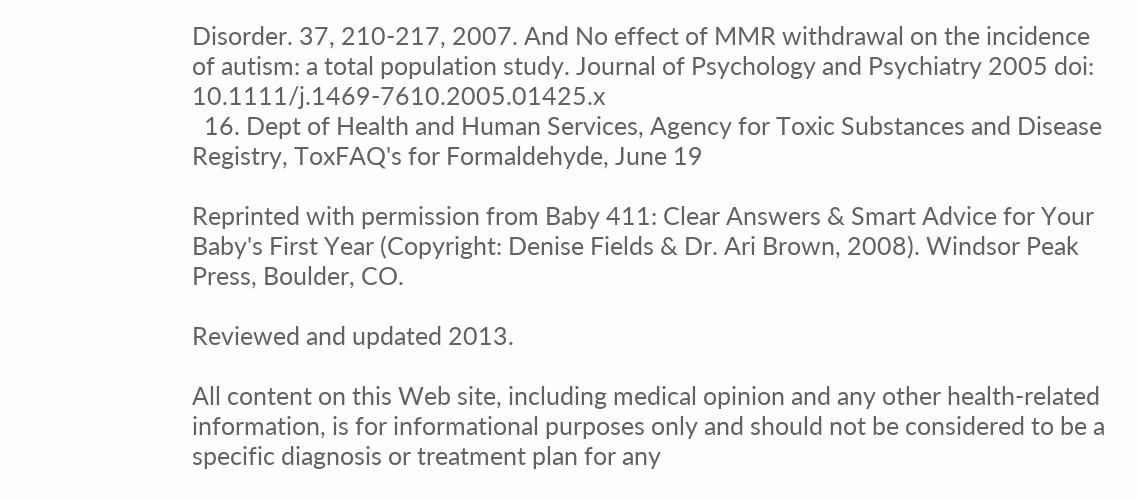Disorder. 37, 210-217, 2007. And No effect of MMR withdrawal on the incidence of autism: a total population study. Journal of Psychology and Psychiatry 2005 doi: 10.1111/j.1469-7610.2005.01425.x
  16. Dept of Health and Human Services, Agency for Toxic Substances and Disease Registry, ToxFAQ's for Formaldehyde, June 19

Reprinted with permission from Baby 411: Clear Answers & Smart Advice for Your Baby's First Year (Copyright: Denise Fields & Dr. Ari Brown, 2008). Windsor Peak Press, Boulder, CO.

Reviewed and updated 2013.

All content on this Web site, including medical opinion and any other health-related information, is for informational purposes only and should not be considered to be a specific diagnosis or treatment plan for any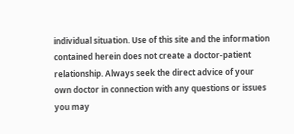individual situation. Use of this site and the information contained herein does not create a doctor-patient relationship. Always seek the direct advice of your own doctor in connection with any questions or issues you may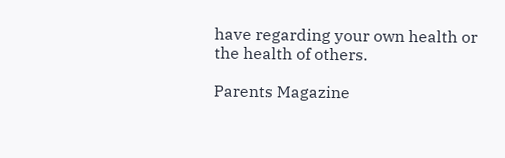have regarding your own health or the health of others.

Parents Magazine